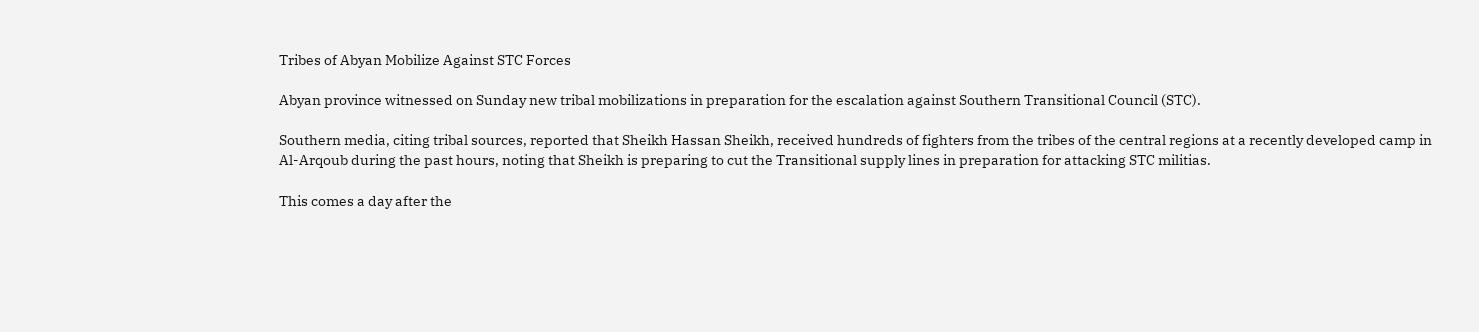Tribes of Abyan Mobilize Against STC Forces

Abyan province witnessed on Sunday new tribal mobilizations in preparation for the escalation against Southern Transitional Council (STC).

Southern media, citing tribal sources, reported that Sheikh Hassan Sheikh, received hundreds of fighters from the tribes of the central regions at a recently developed camp in Al-Arqoub during the past hours, noting that Sheikh is preparing to cut the Transitional supply lines in preparation for attacking STC militias.

This comes a day after the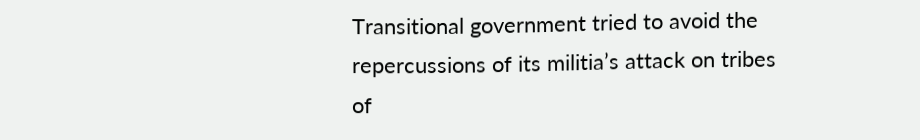Transitional government tried to avoid the repercussions of its militia’s attack on tribes of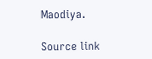Maodiya.

Source link